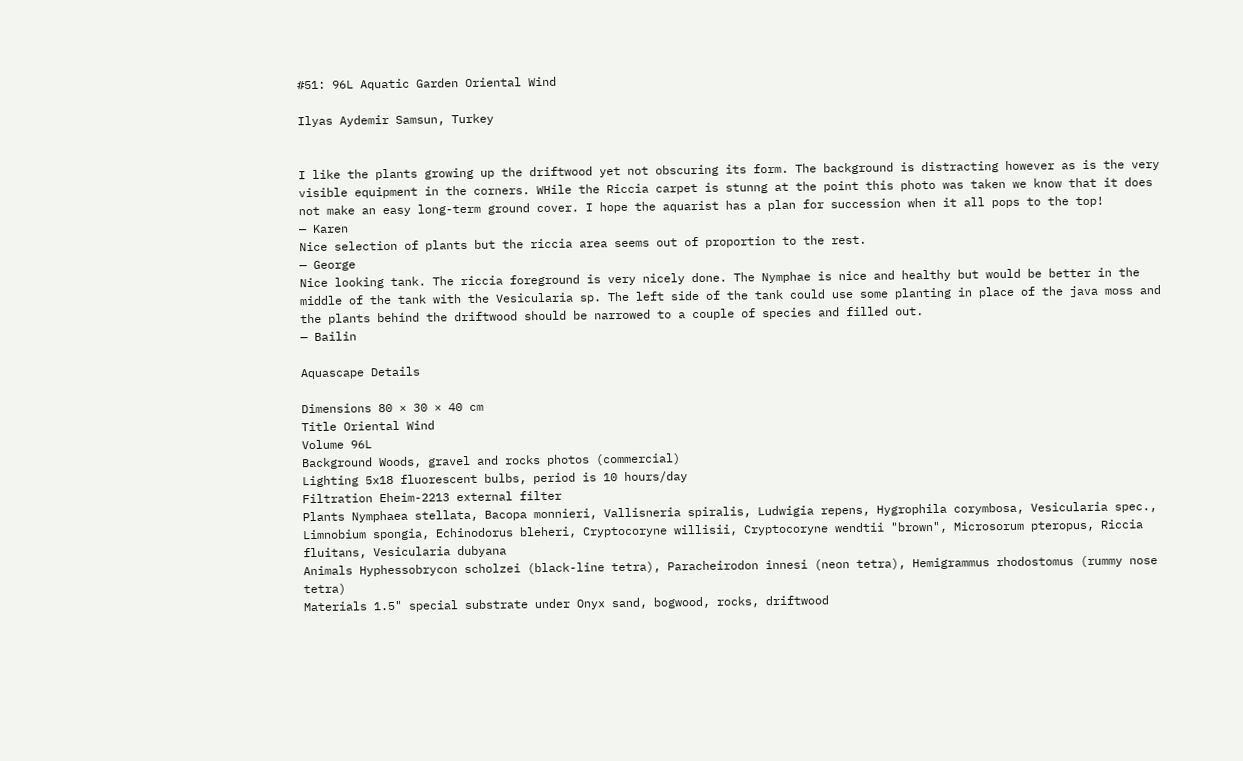#51: 96L Aquatic Garden Oriental Wind

Ilyas Aydemir Samsun, Turkey


I like the plants growing up the driftwood yet not obscuring its form. The background is distracting however as is the very visible equipment in the corners. WHile the Riccia carpet is stunng at the point this photo was taken we know that it does not make an easy long-term ground cover. I hope the aquarist has a plan for succession when it all pops to the top!
— Karen
Nice selection of plants but the riccia area seems out of proportion to the rest.
— George
Nice looking tank. The riccia foreground is very nicely done. The Nymphae is nice and healthy but would be better in the middle of the tank with the Vesicularia sp. The left side of the tank could use some planting in place of the java moss and the plants behind the driftwood should be narrowed to a couple of species and filled out.
— Bailin

Aquascape Details

Dimensions 80 × 30 × 40 cm
Title Oriental Wind
Volume 96L
Background Woods, gravel and rocks photos (commercial)
Lighting 5x18 fluorescent bulbs, period is 10 hours/day
Filtration Eheim-2213 external filter
Plants Nymphaea stellata, Bacopa monnieri, Vallisneria spiralis, Ludwigia repens, Hygrophila corymbosa, Vesicularia spec., Limnobium spongia, Echinodorus bleheri, Cryptocoryne willisii, Cryptocoryne wendtii "brown", Microsorum pteropus, Riccia fluitans, Vesicularia dubyana
Animals Hyphessobrycon scholzei (black-line tetra), Paracheirodon innesi (neon tetra), Hemigrammus rhodostomus (rummy nose tetra)
Materials 1.5" special substrate under Onyx sand, bogwood, rocks, driftwood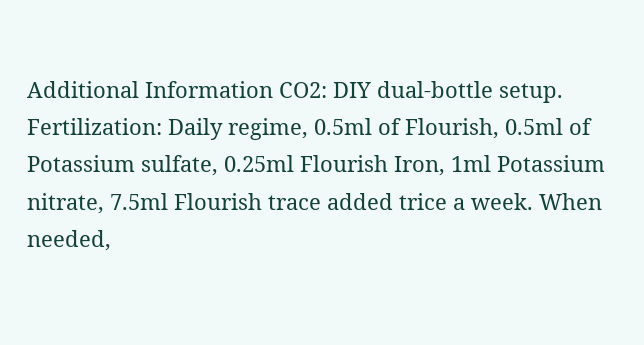Additional Information CO2: DIY dual-bottle setup.
Fertilization: Daily regime, 0.5ml of Flourish, 0.5ml of Potassium sulfate, 0.25ml Flourish Iron, 1ml Potassium nitrate, 7.5ml Flourish trace added trice a week. When needed,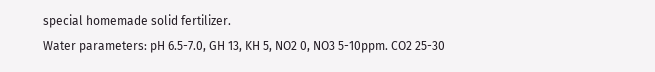special homemade solid fertilizer.
Water parameters: pH 6.5-7.0, GH 13, KH 5, NO2 0, NO3 5-10ppm. CO2 25-30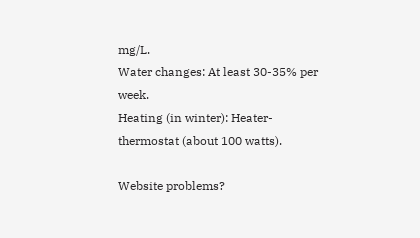mg/L.
Water changes: At least 30-35% per week.
Heating (in winter): Heater-thermostat (about 100 watts).

Website problems?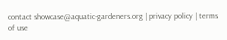contact showcase@aquatic-gardeners.org | privacy policy | terms of use